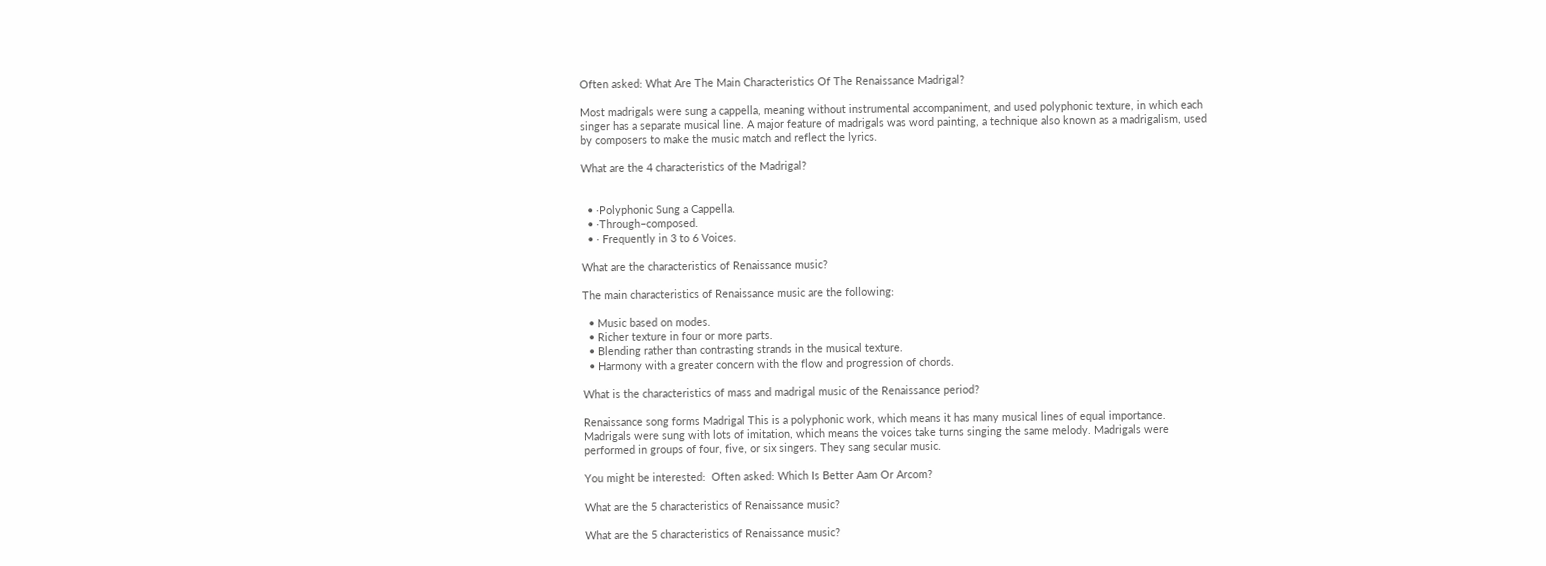Often asked: What Are The Main Characteristics Of The Renaissance Madrigal?

Most madrigals were sung a cappella, meaning without instrumental accompaniment, and used polyphonic texture, in which each singer has a separate musical line. A major feature of madrigals was word painting, a technique also known as a madrigalism, used by composers to make the music match and reflect the lyrics.

What are the 4 characteristics of the Madrigal?


  • ·Polyphonic Sung a Cappella.
  • ·Through–composed.
  • · Frequently in 3 to 6 Voices.

What are the characteristics of Renaissance music?

The main characteristics of Renaissance music are the following:

  • Music based on modes.
  • Richer texture in four or more parts.
  • Blending rather than contrasting strands in the musical texture.
  • Harmony with a greater concern with the flow and progression of chords.

What is the characteristics of mass and madrigal music of the Renaissance period?

Renaissance song forms Madrigal This is a polyphonic work, which means it has many musical lines of equal importance. Madrigals were sung with lots of imitation, which means the voices take turns singing the same melody. Madrigals were performed in groups of four, five, or six singers. They sang secular music.

You might be interested:  Often asked: Which Is Better Aam Or Arcom?

What are the 5 characteristics of Renaissance music?

What are the 5 characteristics of Renaissance music?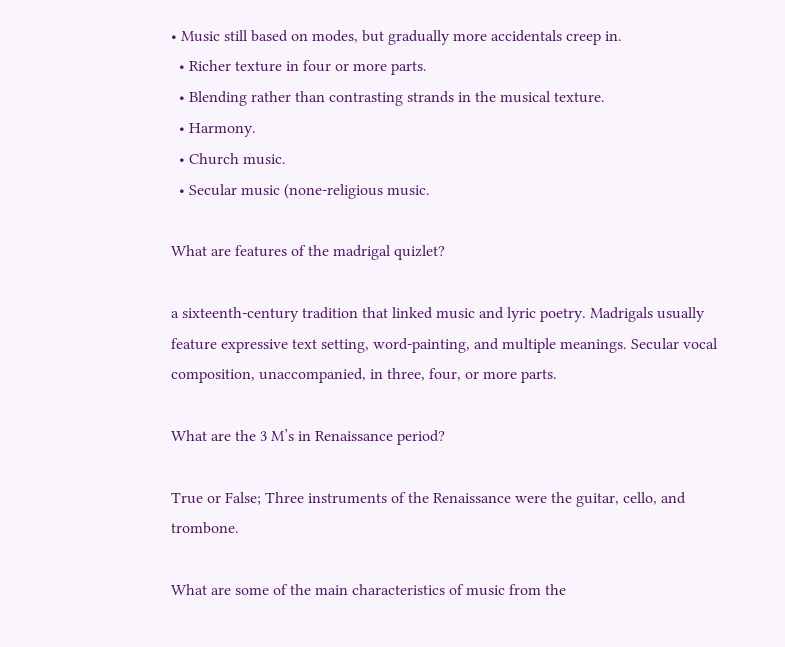• Music still based on modes, but gradually more accidentals creep in.
  • Richer texture in four or more parts.
  • Blending rather than contrasting strands in the musical texture.
  • Harmony.
  • Church music.
  • Secular music (none-religious music.

What are features of the madrigal quizlet?

a sixteenth-century tradition that linked music and lyric poetry. Madrigals usually feature expressive text setting, word-painting, and multiple meanings. Secular vocal composition, unaccompanied, in three, four, or more parts.

What are the 3 M’s in Renaissance period?

True or False; Three instruments of the Renaissance were the guitar, cello, and trombone.

What are some of the main characteristics of music from the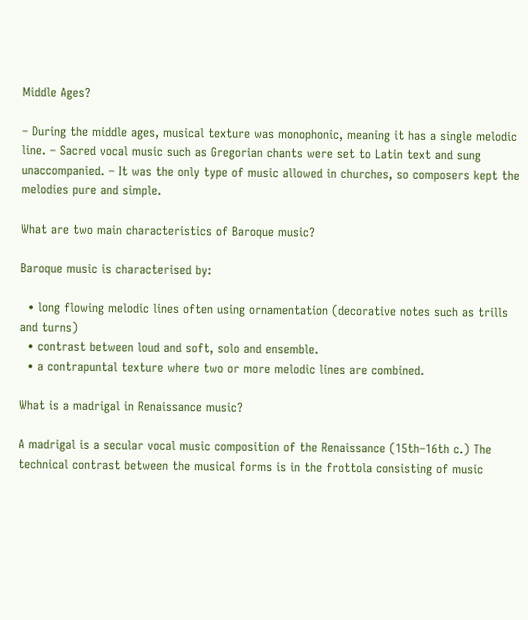Middle Ages?

– During the middle ages, musical texture was monophonic, meaning it has a single melodic line. – Sacred vocal music such as Gregorian chants were set to Latin text and sung unaccompanied. – It was the only type of music allowed in churches, so composers kept the melodies pure and simple.

What are two main characteristics of Baroque music?

Baroque music is characterised by:

  • long flowing melodic lines often using ornamentation (decorative notes such as trills and turns)
  • contrast between loud and soft, solo and ensemble.
  • a contrapuntal texture where two or more melodic lines are combined.

What is a madrigal in Renaissance music?

A madrigal is a secular vocal music composition of the Renaissance (15th–16th c.) The technical contrast between the musical forms is in the frottola consisting of music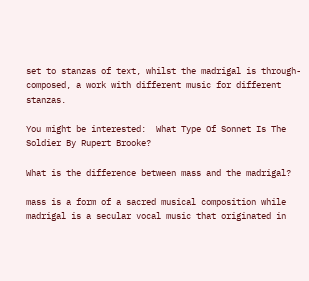set to stanzas of text, whilst the madrigal is through-composed, a work with different music for different stanzas.

You might be interested:  What Type Of Sonnet Is The Soldier By Rupert Brooke?

What is the difference between mass and the madrigal?

mass is a form of a sacred musical composition while madrigal is a secular vocal music that originated in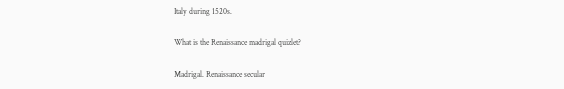Italy during 1520s.

What is the Renaissance madrigal quizlet?

Madrigal. Renaissance secular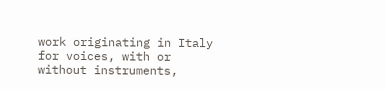work originating in Italy for voices, with or without instruments,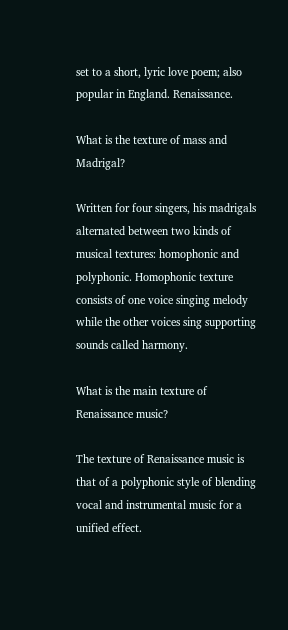set to a short, lyric love poem; also popular in England. Renaissance.

What is the texture of mass and Madrigal?

Written for four singers, his madrigals alternated between two kinds of musical textures: homophonic and polyphonic. Homophonic texture consists of one voice singing melody while the other voices sing supporting sounds called harmony.

What is the main texture of Renaissance music?

The texture of Renaissance music is that of a polyphonic style of blending vocal and instrumental music for a unified effect.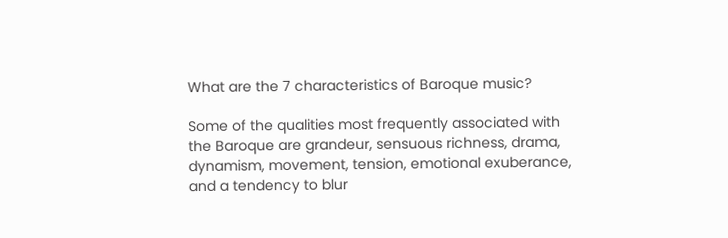What are the 7 characteristics of Baroque music?

Some of the qualities most frequently associated with the Baroque are grandeur, sensuous richness, drama, dynamism, movement, tension, emotional exuberance, and a tendency to blur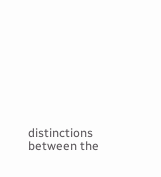distinctions between the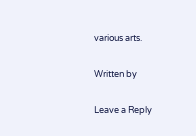various arts.

Written by

Leave a Reply